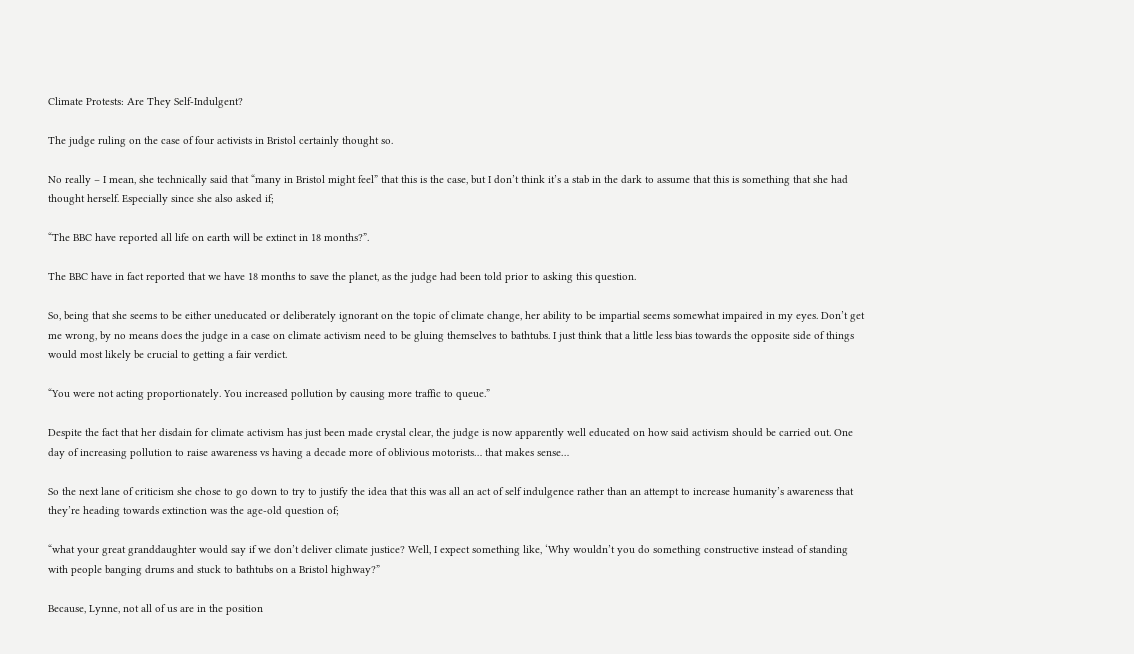Climate Protests: Are They Self-Indulgent?

The judge ruling on the case of four activists in Bristol certainly thought so.

No really – I mean, she technically said that “many in Bristol might feel” that this is the case, but I don’t think it’s a stab in the dark to assume that this is something that she had thought herself. Especially since she also asked if;

“The BBC have reported all life on earth will be extinct in 18 months?”.

The BBC have in fact reported that we have 18 months to save the planet, as the judge had been told prior to asking this question.

So, being that she seems to be either uneducated or deliberately ignorant on the topic of climate change, her ability to be impartial seems somewhat impaired in my eyes. Don’t get me wrong, by no means does the judge in a case on climate activism need to be gluing themselves to bathtubs. I just think that a little less bias towards the opposite side of things would most likely be crucial to getting a fair verdict.

“You were not acting proportionately. You increased pollution by causing more traffic to queue.”

Despite the fact that her disdain for climate activism has just been made crystal clear, the judge is now apparently well educated on how said activism should be carried out. One day of increasing pollution to raise awareness vs having a decade more of oblivious motorists… that makes sense…

So the next lane of criticism she chose to go down to try to justify the idea that this was all an act of self indulgence rather than an attempt to increase humanity’s awareness that they’re heading towards extinction was the age-old question of;

“what your great granddaughter would say if we don’t deliver climate justice? Well, I expect something like, ‘Why wouldn’t you do something constructive instead of standing with people banging drums and stuck to bathtubs on a Bristol highway?”

Because, Lynne, not all of us are in the position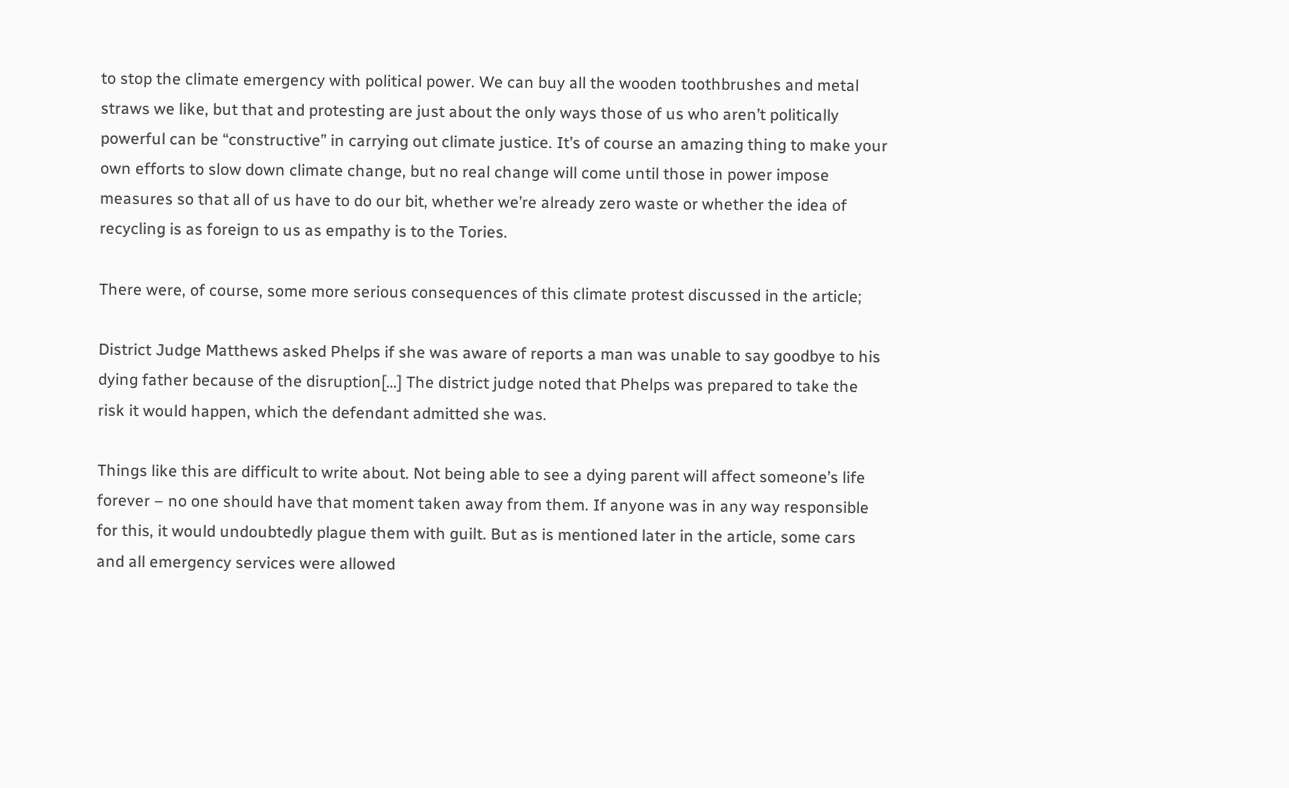to stop the climate emergency with political power. We can buy all the wooden toothbrushes and metal straws we like, but that and protesting are just about the only ways those of us who aren’t politically powerful can be “constructive” in carrying out climate justice. It’s of course an amazing thing to make your own efforts to slow down climate change, but no real change will come until those in power impose measures so that all of us have to do our bit, whether we’re already zero waste or whether the idea of recycling is as foreign to us as empathy is to the Tories.

There were, of course, some more serious consequences of this climate protest discussed in the article;

District Judge Matthews asked Phelps if she was aware of reports a man was unable to say goodbye to his dying father because of the disruption[…] The district judge noted that Phelps was prepared to take the risk it would happen, which the defendant admitted she was.

Things like this are difficult to write about. Not being able to see a dying parent will affect someone’s life forever – no one should have that moment taken away from them. If anyone was in any way responsible for this, it would undoubtedly plague them with guilt. But as is mentioned later in the article, some cars and all emergency services were allowed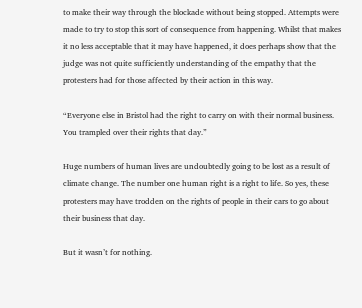to make their way through the blockade without being stopped. Attempts were made to try to stop this sort of consequence from happening. Whilst that makes it no less acceptable that it may have happened, it does perhaps show that the judge was not quite sufficiently understanding of the empathy that the protesters had for those affected by their action in this way.

“Everyone else in Bristol had the right to carry on with their normal business. You trampled over their rights that day.”

Huge numbers of human lives are undoubtedly going to be lost as a result of climate change. The number one human right is a right to life. So yes, these protesters may have trodden on the rights of people in their cars to go about their business that day.

But it wasn’t for nothing.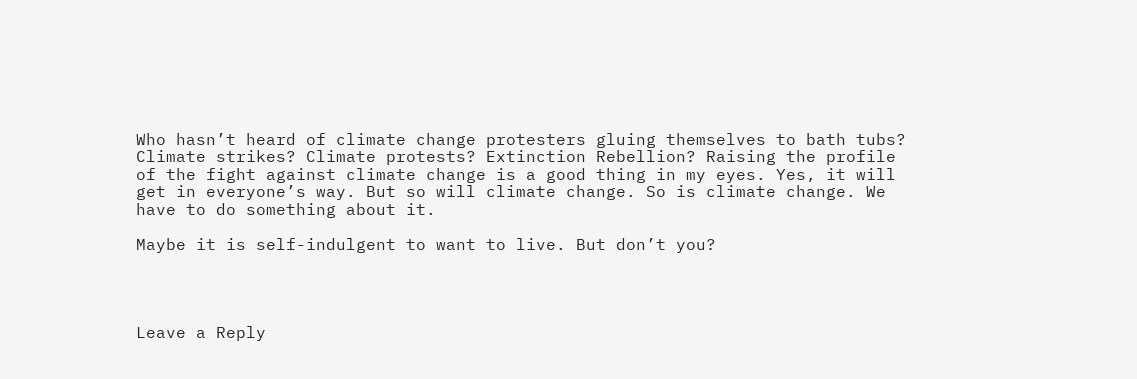Who hasn’t heard of climate change protesters gluing themselves to bath tubs? Climate strikes? Climate protests? Extinction Rebellion? Raising the profile of the fight against climate change is a good thing in my eyes. Yes, it will get in everyone’s way. But so will climate change. So is climate change. We have to do something about it.

Maybe it is self-indulgent to want to live. But don’t you?




Leave a Reply